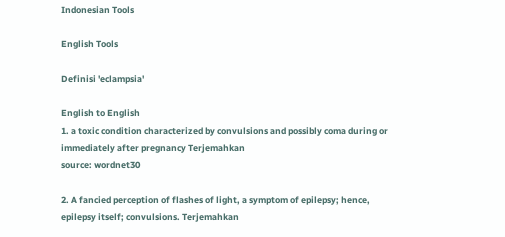Indonesian Tools

English Tools

Definisi 'eclampsia'

English to English
1. a toxic condition characterized by convulsions and possibly coma during or immediately after pregnancy Terjemahkan
source: wordnet30

2. A fancied perception of flashes of light, a symptom of epilepsy; hence, epilepsy itself; convulsions. Terjemahkan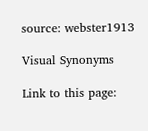source: webster1913

Visual Synonyms

Link to this page: